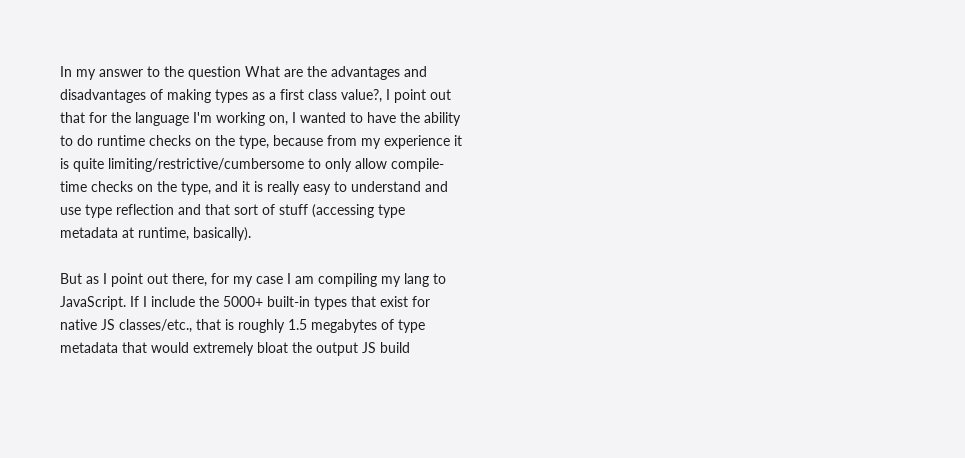In my answer to the question What are the advantages and disadvantages of making types as a first class value?, I point out that for the language I'm working on, I wanted to have the ability to do runtime checks on the type, because from my experience it is quite limiting/restrictive/cumbersome to only allow compile-time checks on the type, and it is really easy to understand and use type reflection and that sort of stuff (accessing type metadata at runtime, basically).

But as I point out there, for my case I am compiling my lang to JavaScript. If I include the 5000+ built-in types that exist for native JS classes/etc., that is roughly 1.5 megabytes of type metadata that would extremely bloat the output JS build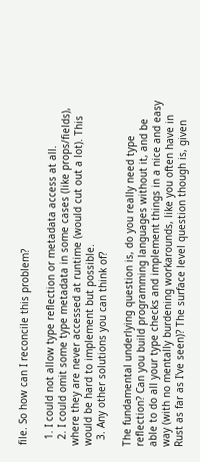file. So how can I reconcile this problem?

  1. I could not allow type reflection or metadata access at all.
  2. I could omit some type metadata in some cases (like props/fields), where they are never accessed at runtime (would cut out a lot). This would be hard to implement but possible.
  3. Any other solutions you can think of?

The fundamental underlying question is, do you really need type reflection? Can you build programming languages without it, and be able to do all your type checks and implement things in a nice and easy way (with no mentally burdening workarounds, like you often have in Rust as far as I've seen)? The surface level question though is, given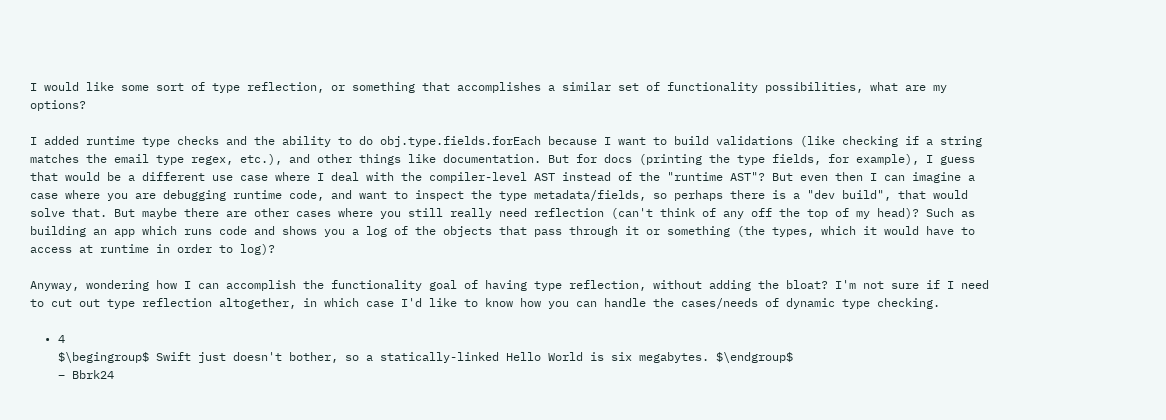I would like some sort of type reflection, or something that accomplishes a similar set of functionality possibilities, what are my options?

I added runtime type checks and the ability to do obj.type.fields.forEach because I want to build validations (like checking if a string matches the email type regex, etc.), and other things like documentation. But for docs (printing the type fields, for example), I guess that would be a different use case where I deal with the compiler-level AST instead of the "runtime AST"? But even then I can imagine a case where you are debugging runtime code, and want to inspect the type metadata/fields, so perhaps there is a "dev build", that would solve that. But maybe there are other cases where you still really need reflection (can't think of any off the top of my head)? Such as building an app which runs code and shows you a log of the objects that pass through it or something (the types, which it would have to access at runtime in order to log)?

Anyway, wondering how I can accomplish the functionality goal of having type reflection, without adding the bloat? I'm not sure if I need to cut out type reflection altogether, in which case I'd like to know how you can handle the cases/needs of dynamic type checking.

  • 4
    $\begingroup$ Swift just doesn't bother, so a statically-linked Hello World is six megabytes. $\endgroup$
    – Bbrk24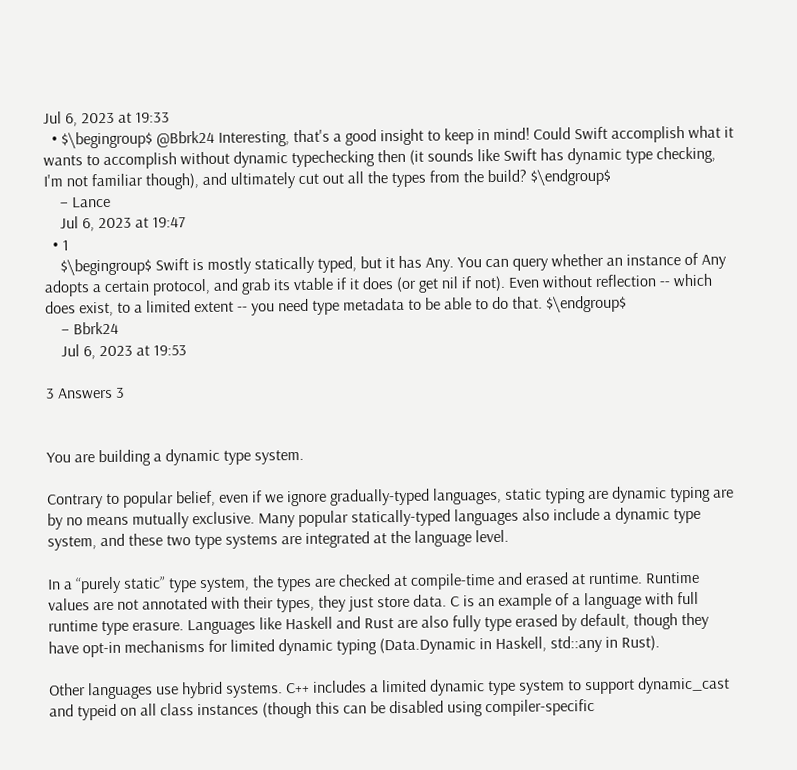Jul 6, 2023 at 19:33
  • $\begingroup$ @Bbrk24 Interesting, that's a good insight to keep in mind! Could Swift accomplish what it wants to accomplish without dynamic typechecking then (it sounds like Swift has dynamic type checking, I'm not familiar though), and ultimately cut out all the types from the build? $\endgroup$
    – Lance
    Jul 6, 2023 at 19:47
  • 1
    $\begingroup$ Swift is mostly statically typed, but it has Any. You can query whether an instance of Any adopts a certain protocol, and grab its vtable if it does (or get nil if not). Even without reflection -- which does exist, to a limited extent -- you need type metadata to be able to do that. $\endgroup$
    – Bbrk24
    Jul 6, 2023 at 19:53

3 Answers 3


You are building a dynamic type system.

Contrary to popular belief, even if we ignore gradually-typed languages, static typing are dynamic typing are by no means mutually exclusive. Many popular statically-typed languages also include a dynamic type system, and these two type systems are integrated at the language level.

In a “purely static” type system, the types are checked at compile-time and erased at runtime. Runtime values are not annotated with their types, they just store data. C is an example of a language with full runtime type erasure. Languages like Haskell and Rust are also fully type erased by default, though they have opt-in mechanisms for limited dynamic typing (Data.Dynamic in Haskell, std::any in Rust).

Other languages use hybrid systems. C++ includes a limited dynamic type system to support dynamic_cast and typeid on all class instances (though this can be disabled using compiler-specific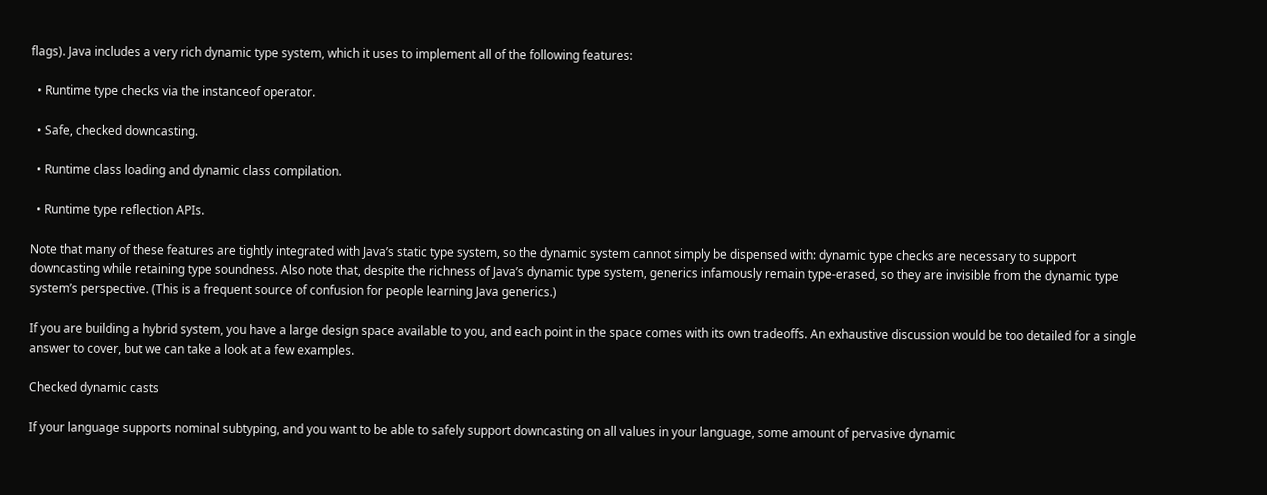flags). Java includes a very rich dynamic type system, which it uses to implement all of the following features:

  • Runtime type checks via the instanceof operator.

  • Safe, checked downcasting.

  • Runtime class loading and dynamic class compilation.

  • Runtime type reflection APIs.

Note that many of these features are tightly integrated with Java’s static type system, so the dynamic system cannot simply be dispensed with: dynamic type checks are necessary to support downcasting while retaining type soundness. Also note that, despite the richness of Java’s dynamic type system, generics infamously remain type-erased, so they are invisible from the dynamic type system’s perspective. (This is a frequent source of confusion for people learning Java generics.)

If you are building a hybrid system, you have a large design space available to you, and each point in the space comes with its own tradeoffs. An exhaustive discussion would be too detailed for a single answer to cover, but we can take a look at a few examples.

Checked dynamic casts

If your language supports nominal subtyping, and you want to be able to safely support downcasting on all values in your language, some amount of pervasive dynamic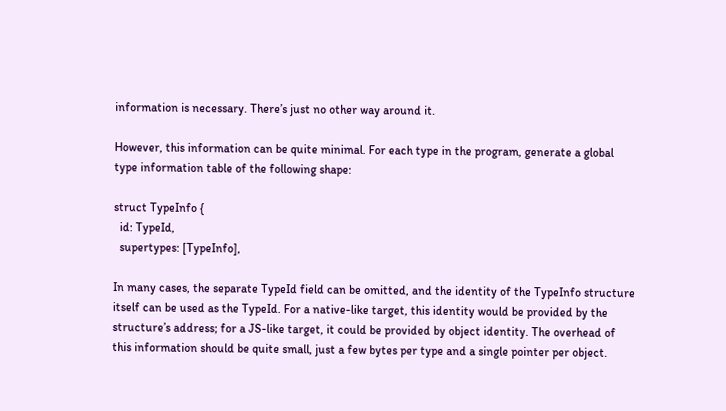information is necessary. There’s just no other way around it.

However, this information can be quite minimal. For each type in the program, generate a global type information table of the following shape:

struct TypeInfo {
  id: TypeId,
  supertypes: [TypeInfo],

In many cases, the separate TypeId field can be omitted, and the identity of the TypeInfo structure itself can be used as the TypeId. For a native-like target, this identity would be provided by the structure’s address; for a JS-like target, it could be provided by object identity. The overhead of this information should be quite small, just a few bytes per type and a single pointer per object.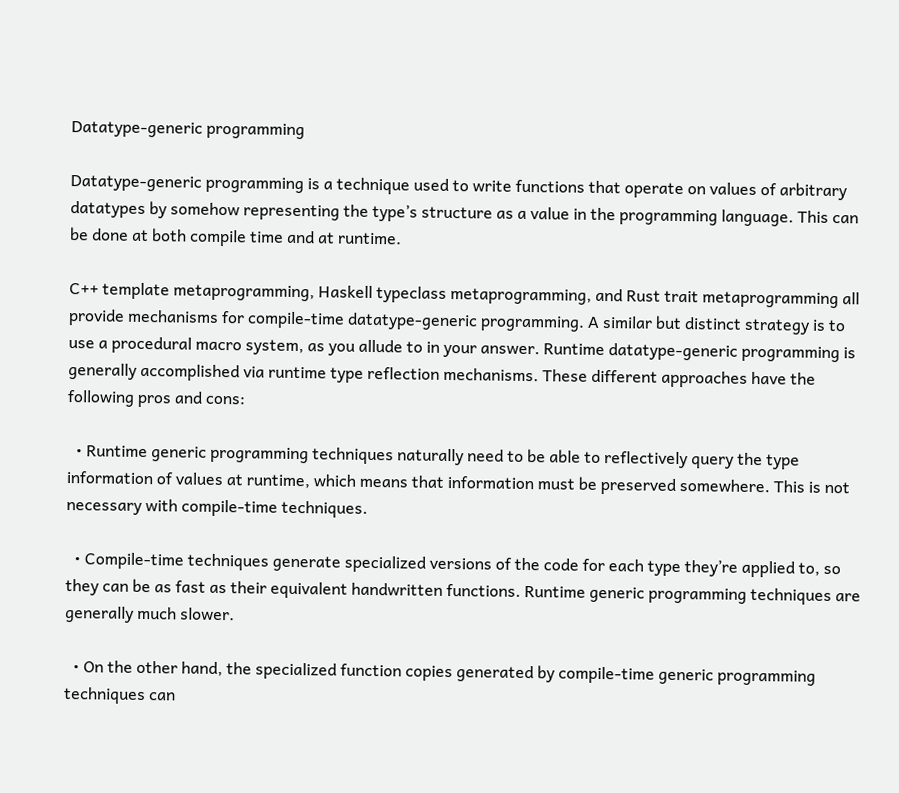Datatype-generic programming

Datatype-generic programming is a technique used to write functions that operate on values of arbitrary datatypes by somehow representing the type’s structure as a value in the programming language. This can be done at both compile time and at runtime.

C++ template metaprogramming, Haskell typeclass metaprogramming, and Rust trait metaprogramming all provide mechanisms for compile-time datatype-generic programming. A similar but distinct strategy is to use a procedural macro system, as you allude to in your answer. Runtime datatype-generic programming is generally accomplished via runtime type reflection mechanisms. These different approaches have the following pros and cons:

  • Runtime generic programming techniques naturally need to be able to reflectively query the type information of values at runtime, which means that information must be preserved somewhere. This is not necessary with compile-time techniques.

  • Compile-time techniques generate specialized versions of the code for each type they’re applied to, so they can be as fast as their equivalent handwritten functions. Runtime generic programming techniques are generally much slower.

  • On the other hand, the specialized function copies generated by compile-time generic programming techniques can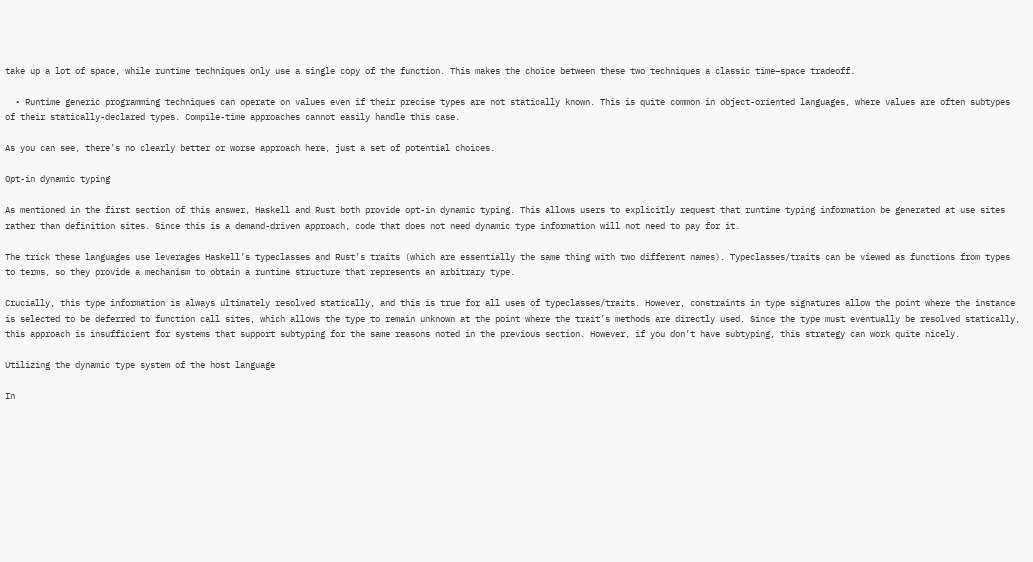take up a lot of space, while runtime techniques only use a single copy of the function. This makes the choice between these two techniques a classic time–space tradeoff.

  • Runtime generic programming techniques can operate on values even if their precise types are not statically known. This is quite common in object-oriented languages, where values are often subtypes of their statically-declared types. Compile-time approaches cannot easily handle this case.

As you can see, there’s no clearly better or worse approach here, just a set of potential choices.

Opt-in dynamic typing

As mentioned in the first section of this answer, Haskell and Rust both provide opt-in dynamic typing. This allows users to explicitly request that runtime typing information be generated at use sites rather than definition sites. Since this is a demand-driven approach, code that does not need dynamic type information will not need to pay for it.

The trick these languages use leverages Haskell’s typeclasses and Rust’s traits (which are essentially the same thing with two different names). Typeclasses/traits can be viewed as functions from types to terms, so they provide a mechanism to obtain a runtime structure that represents an arbitrary type.

Crucially, this type information is always ultimately resolved statically, and this is true for all uses of typeclasses/traits. However, constraints in type signatures allow the point where the instance is selected to be deferred to function call sites, which allows the type to remain unknown at the point where the trait’s methods are directly used. Since the type must eventually be resolved statically, this approach is insufficient for systems that support subtyping for the same reasons noted in the previous section. However, if you don’t have subtyping, this strategy can work quite nicely.

Utilizing the dynamic type system of the host language

In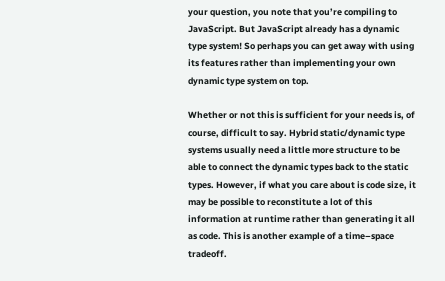your question, you note that you’re compiling to JavaScript. But JavaScript already has a dynamic type system! So perhaps you can get away with using its features rather than implementing your own dynamic type system on top.

Whether or not this is sufficient for your needs is, of course, difficult to say. Hybrid static/dynamic type systems usually need a little more structure to be able to connect the dynamic types back to the static types. However, if what you care about is code size, it may be possible to reconstitute a lot of this information at runtime rather than generating it all as code. This is another example of a time–space tradeoff.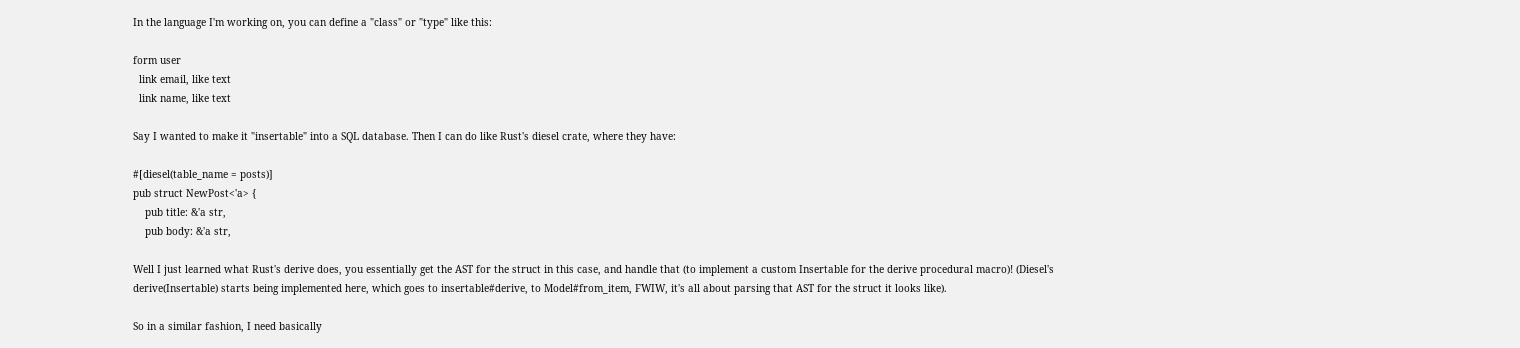In the language I'm working on, you can define a "class" or "type" like this:

form user
  link email, like text
  link name, like text

Say I wanted to make it "insertable" into a SQL database. Then I can do like Rust's diesel crate, where they have:

#[diesel(table_name = posts)]
pub struct NewPost<'a> {
    pub title: &'a str,
    pub body: &'a str,

Well I just learned what Rust's derive does, you essentially get the AST for the struct in this case, and handle that (to implement a custom Insertable for the derive procedural macro)! (Diesel's derive(Insertable) starts being implemented here, which goes to insertable#derive, to Model#from_item, FWIW, it's all about parsing that AST for the struct it looks like).

So in a similar fashion, I need basically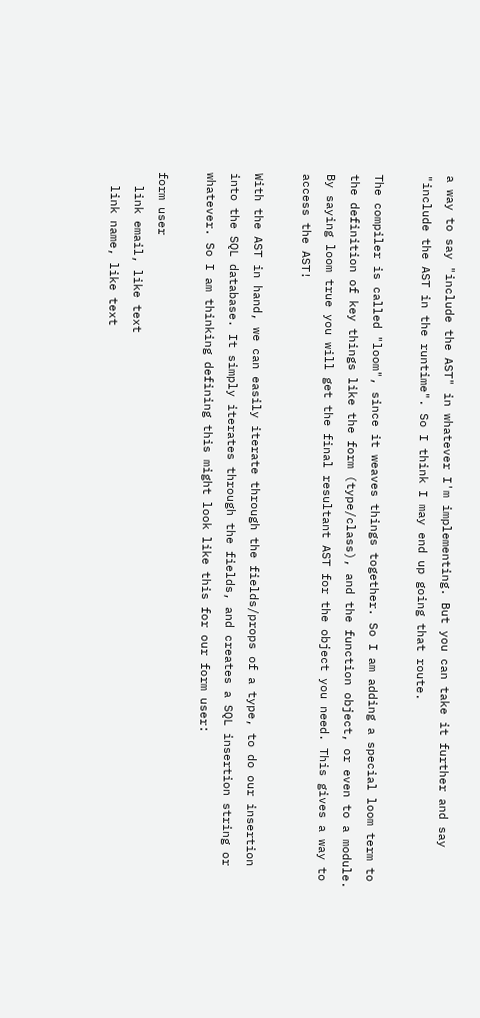a way to say "include the AST" in whatever I'm implementing. But you can take it further and say "include the AST in the runtime". So I think I may end up going that route.

The compiler is called "loom", since it weaves things together. So I am adding a special loom term to the definition of key things like the form (type/class), and the function object, or even to a module. By saying loom true you will get the final resultant AST for the object you need. This gives a way to access the AST!

With the AST in hand, we can easily iterate through the fields/props of a type, to do our insertion into the SQL database. It simply iterates through the fields, and creates a SQL insertion string or whatever. So I am thinking defining this might look like this for our form user:

form user
  link email, like text
  link name, like text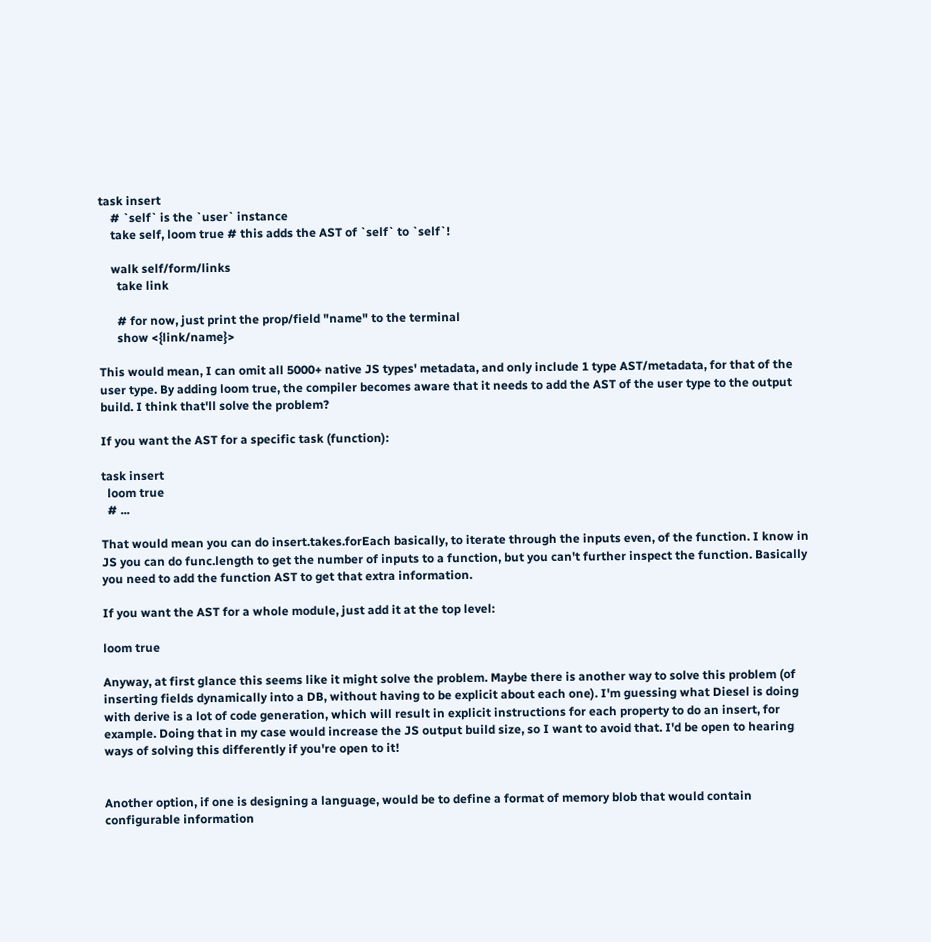task insert
    # `self` is the `user` instance
    take self, loom true # this adds the AST of `self` to `self`!

    walk self/form/links
      take link

      # for now, just print the prop/field "name" to the terminal
      show <{link/name}>

This would mean, I can omit all 5000+ native JS types' metadata, and only include 1 type AST/metadata, for that of the user type. By adding loom true, the compiler becomes aware that it needs to add the AST of the user type to the output build. I think that'll solve the problem?

If you want the AST for a specific task (function):

task insert
  loom true
  # ...

That would mean you can do insert.takes.forEach basically, to iterate through the inputs even, of the function. I know in JS you can do func.length to get the number of inputs to a function, but you can't further inspect the function. Basically you need to add the function AST to get that extra information.

If you want the AST for a whole module, just add it at the top level:

loom true

Anyway, at first glance this seems like it might solve the problem. Maybe there is another way to solve this problem (of inserting fields dynamically into a DB, without having to be explicit about each one). I'm guessing what Diesel is doing with derive is a lot of code generation, which will result in explicit instructions for each property to do an insert, for example. Doing that in my case would increase the JS output build size, so I want to avoid that. I'd be open to hearing ways of solving this differently if you're open to it!


Another option, if one is designing a language, would be to define a format of memory blob that would contain configurable information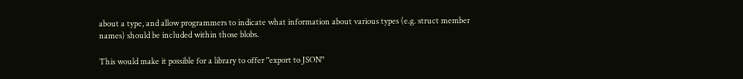about a type, and allow programmers to indicate what information about various types (e.g. struct member names) should be included within those blobs.

This would make it possible for a library to offer "export to JSON"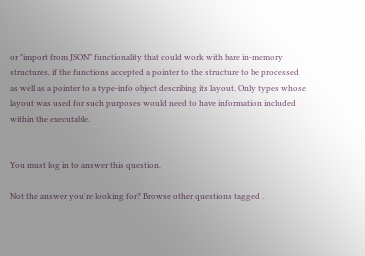or "import from JSON" functionality that could work with bare in-memory structures, if the functions accepted a pointer to the structure to be processed as well as a pointer to a type-info object describing its layout. Only types whose layout was used for such purposes would need to have information included within the executable.


You must log in to answer this question.

Not the answer you're looking for? Browse other questions tagged .